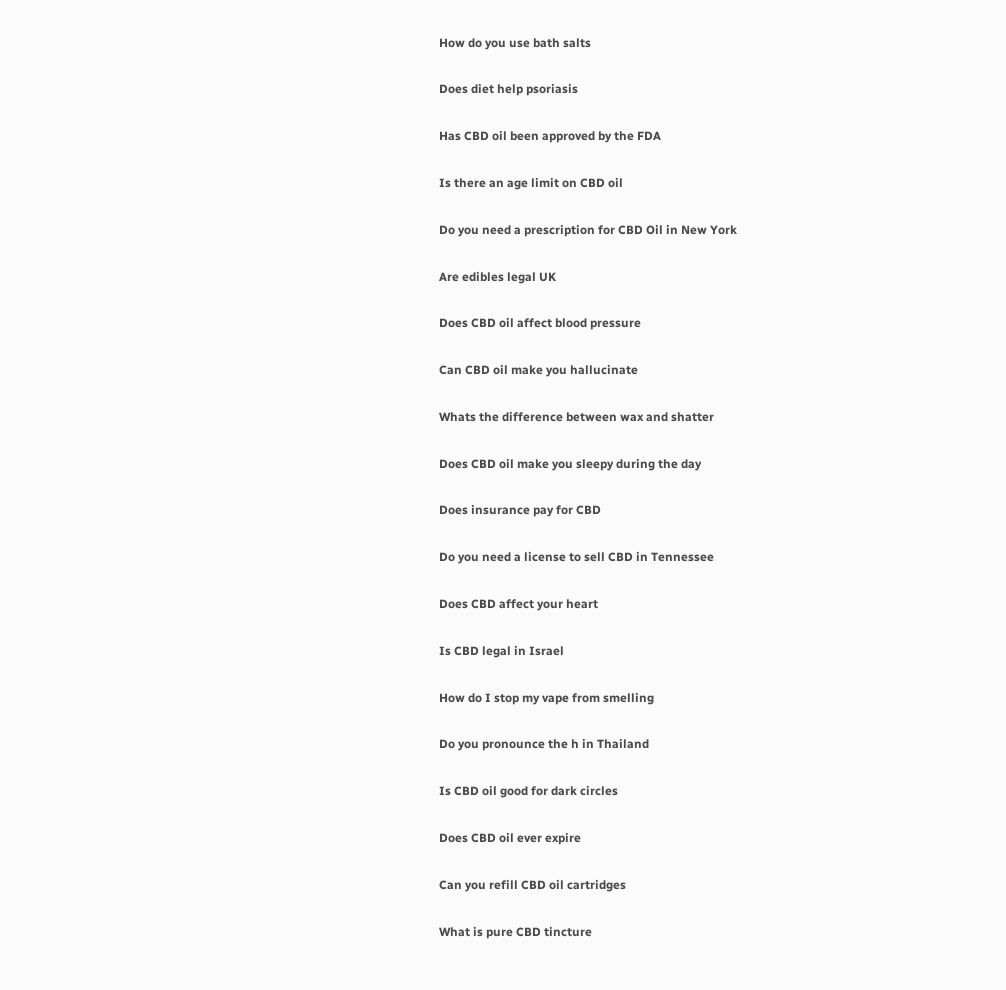How do you use bath salts

Does diet help psoriasis

Has CBD oil been approved by the FDA

Is there an age limit on CBD oil

Do you need a prescription for CBD Oil in New York

Are edibles legal UK

Does CBD oil affect blood pressure

Can CBD oil make you hallucinate

Whats the difference between wax and shatter

Does CBD oil make you sleepy during the day

Does insurance pay for CBD

Do you need a license to sell CBD in Tennessee

Does CBD affect your heart

Is CBD legal in Israel

How do I stop my vape from smelling

Do you pronounce the h in Thailand

Is CBD oil good for dark circles

Does CBD oil ever expire

Can you refill CBD oil cartridges

What is pure CBD tincture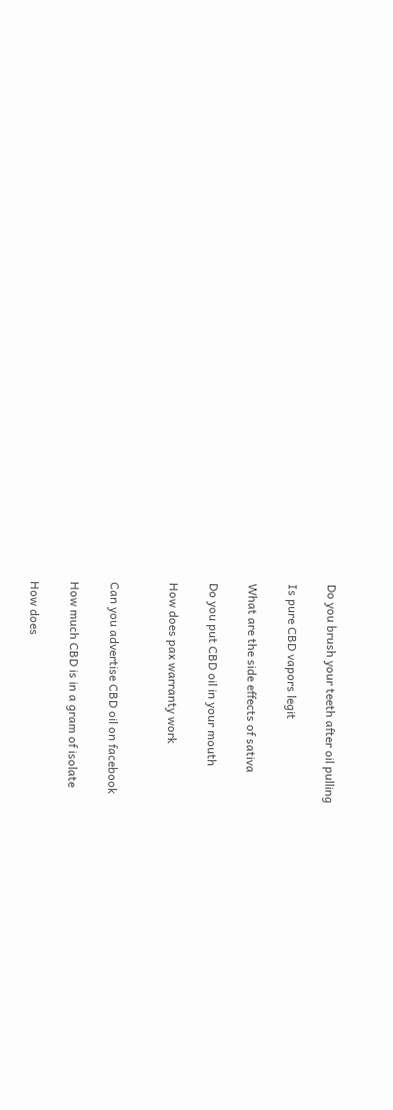Do you brush your teeth after oil pulling

Is pure CBD vapors legit

What are the side effects of sativa

Do you put CBD oil in your mouth

How does pax warranty work


Can you advertise CBD oil on facebook

How much CBD is in a gram of isolate

How does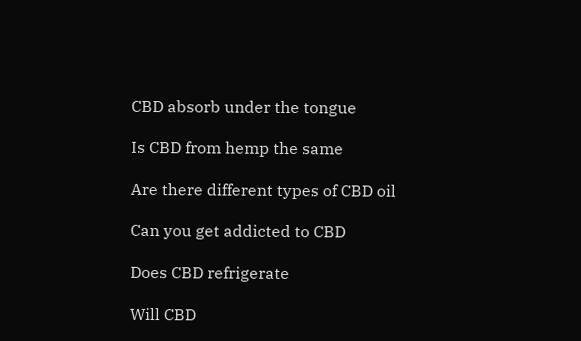CBD absorb under the tongue

Is CBD from hemp the same

Are there different types of CBD oil

Can you get addicted to CBD

Does CBD refrigerate

Will CBD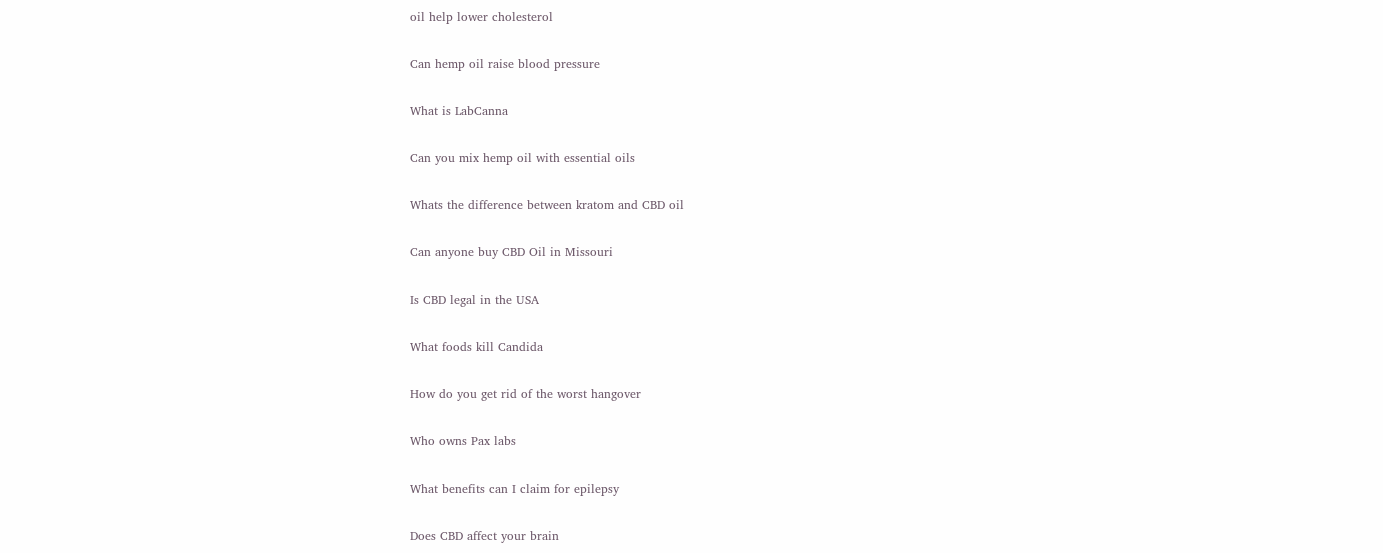oil help lower cholesterol

Can hemp oil raise blood pressure

What is LabCanna

Can you mix hemp oil with essential oils

Whats the difference between kratom and CBD oil

Can anyone buy CBD Oil in Missouri

Is CBD legal in the USA

What foods kill Candida

How do you get rid of the worst hangover

Who owns Pax labs

What benefits can I claim for epilepsy

Does CBD affect your brain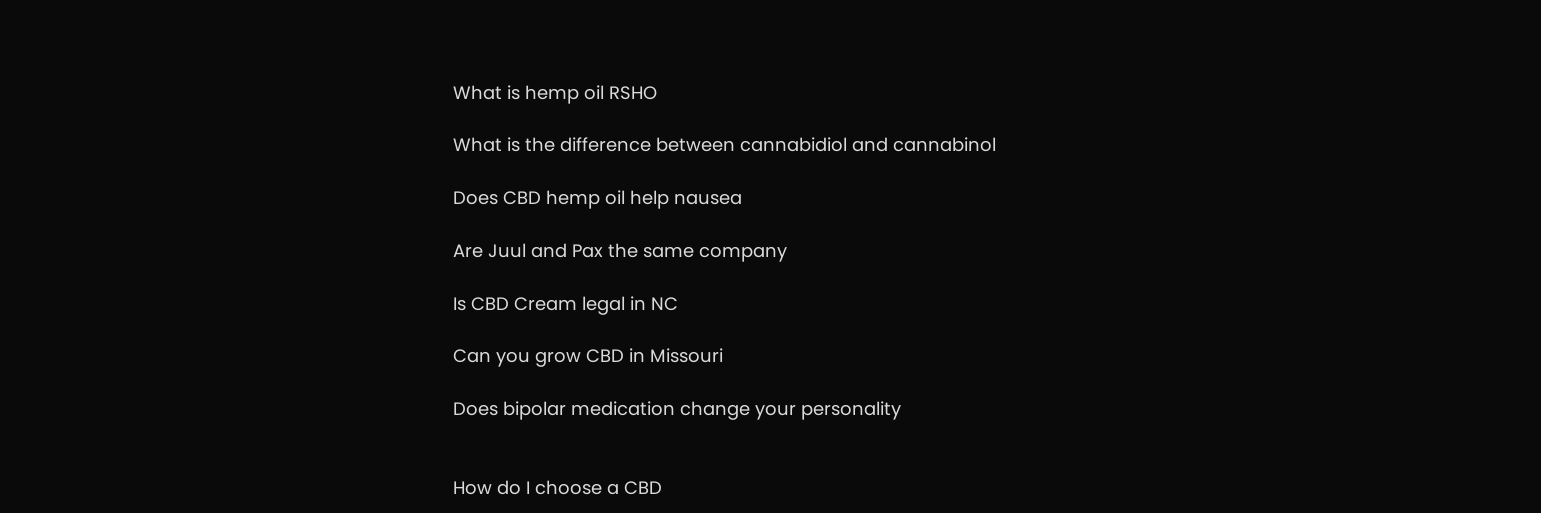What is hemp oil RSHO

What is the difference between cannabidiol and cannabinol

Does CBD hemp oil help nausea

Are Juul and Pax the same company

Is CBD Cream legal in NC

Can you grow CBD in Missouri

Does bipolar medication change your personality


How do I choose a CBD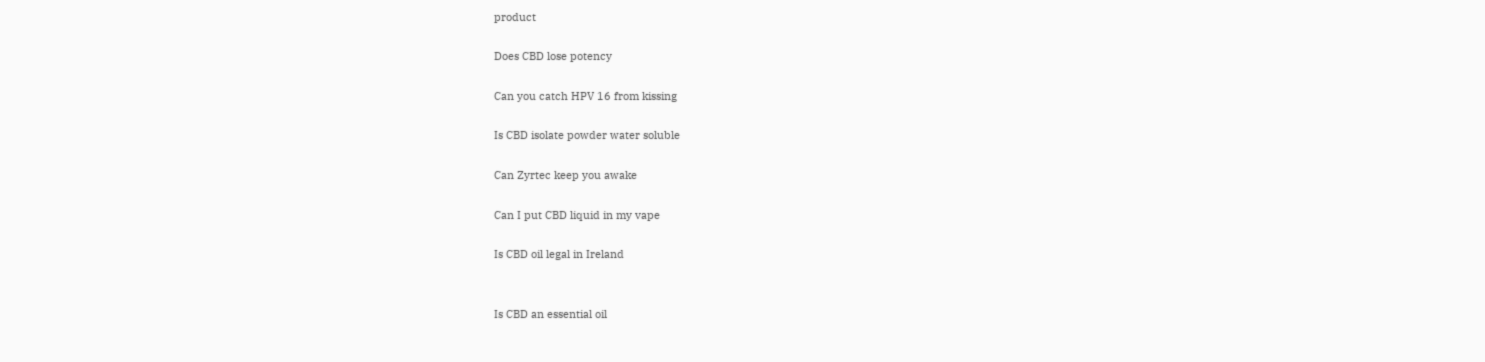product

Does CBD lose potency

Can you catch HPV 16 from kissing

Is CBD isolate powder water soluble

Can Zyrtec keep you awake

Can I put CBD liquid in my vape

Is CBD oil legal in Ireland


Is CBD an essential oil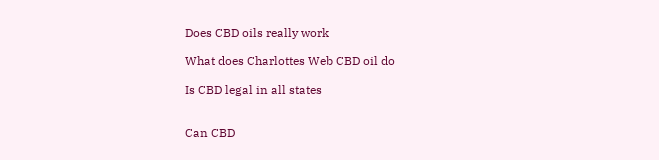Does CBD oils really work

What does Charlottes Web CBD oil do

Is CBD legal in all states


Can CBD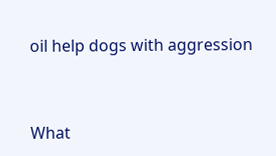oil help dogs with aggression


What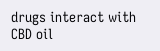drugs interact with CBD oil